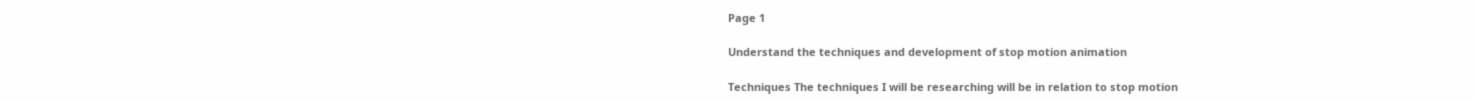Page 1

Understand the techniques and development of stop motion animation

Techniques The techniques I will be researching will be in relation to stop motion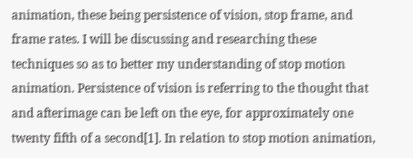animation, these being persistence of vision, stop frame, and frame rates. I will be discussing and researching these techniques so as to better my understanding of stop motion animation. Persistence of vision is referring to the thought that and afterimage can be left on the eye, for approximately one twenty fifth of a second[1]. In relation to stop motion animation,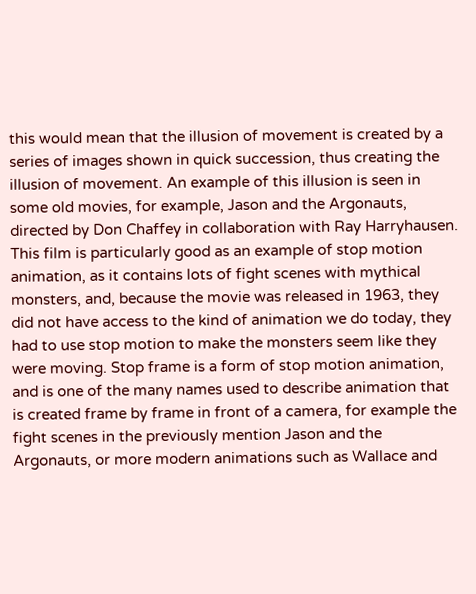this would mean that the illusion of movement is created by a series of images shown in quick succession, thus creating the illusion of movement. An example of this illusion is seen in some old movies, for example, Jason and the Argonauts, directed by Don Chaffey in collaboration with Ray Harryhausen. This film is particularly good as an example of stop motion animation, as it contains lots of fight scenes with mythical monsters, and, because the movie was released in 1963, they did not have access to the kind of animation we do today, they had to use stop motion to make the monsters seem like they were moving. Stop frame is a form of stop motion animation, and is one of the many names used to describe animation that is created frame by frame in front of a camera, for example the fight scenes in the previously mention Jason and the Argonauts, or more modern animations such as Wallace and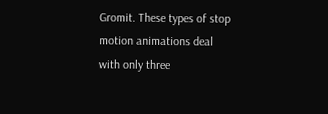Gromit. These types of stop motion animations deal with only three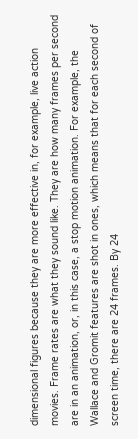dimensional figures because they are more effective in, for example, live action movies. Frame rates are what they sound like. They are how many frames per second are in an animation, or, in this case, a stop motion animation. For example, the Wallace and Gromit features are shot in ones, which means that for each second of screen time, there are 24 frames. By 24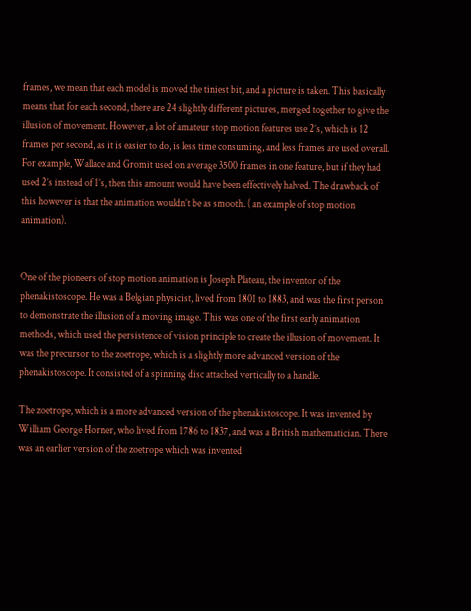frames, we mean that each model is moved the tiniest bit, and a picture is taken. This basically means that for each second, there are 24 slightly different pictures, merged together to give the illusion of movement. However, a lot of amateur stop motion features use 2’s, which is 12 frames per second, as it is easier to do, is less time consuming, and less frames are used overall. For example, Wallace and Gromit used on average 3500 frames in one feature, but if they had used 2’s instead of 1’s, then this amount would have been effectively halved. The drawback of this however is that the animation wouldn’t be as smooth. ( an example of stop motion animation).


One of the pioneers of stop motion animation is Joseph Plateau, the inventor of the phenakistoscope. He was a Belgian physicist, lived from 1801 to 1883, and was the first person to demonstrate the illusion of a moving image. This was one of the first early animation methods, which used the persistence of vision principle to create the illusion of movement. It was the precursor to the zoetrope, which is a slightly more advanced version of the phenakistoscope. It consisted of a spinning disc attached vertically to a handle.

The zoetrope, which is a more advanced version of the phenakistoscope. It was invented by William George Horner, who lived from 1786 to 1837, and was a British mathematician. There was an earlier version of the zoetrope which was invented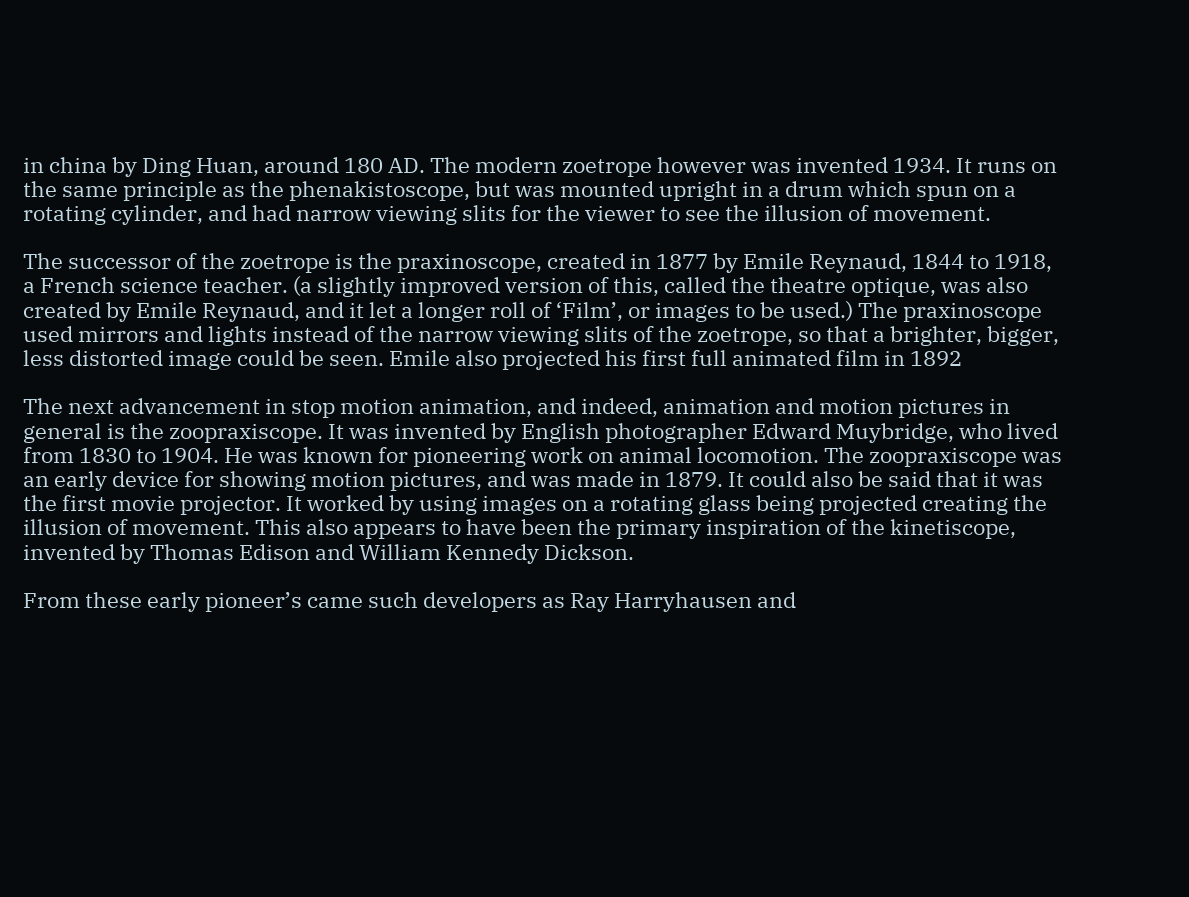in china by Ding Huan, around 180 AD. The modern zoetrope however was invented 1934. It runs on the same principle as the phenakistoscope, but was mounted upright in a drum which spun on a rotating cylinder, and had narrow viewing slits for the viewer to see the illusion of movement.

The successor of the zoetrope is the praxinoscope, created in 1877 by Emile Reynaud, 1844 to 1918, a French science teacher. (a slightly improved version of this, called the theatre optique, was also created by Emile Reynaud, and it let a longer roll of ‘Film’, or images to be used.) The praxinoscope used mirrors and lights instead of the narrow viewing slits of the zoetrope, so that a brighter, bigger, less distorted image could be seen. Emile also projected his first full animated film in 1892

The next advancement in stop motion animation, and indeed, animation and motion pictures in general is the zoopraxiscope. It was invented by English photographer Edward Muybridge, who lived from 1830 to 1904. He was known for pioneering work on animal locomotion. The zoopraxiscope was an early device for showing motion pictures, and was made in 1879. It could also be said that it was the first movie projector. It worked by using images on a rotating glass being projected creating the illusion of movement. This also appears to have been the primary inspiration of the kinetiscope, invented by Thomas Edison and William Kennedy Dickson.

From these early pioneer’s came such developers as Ray Harryhausen and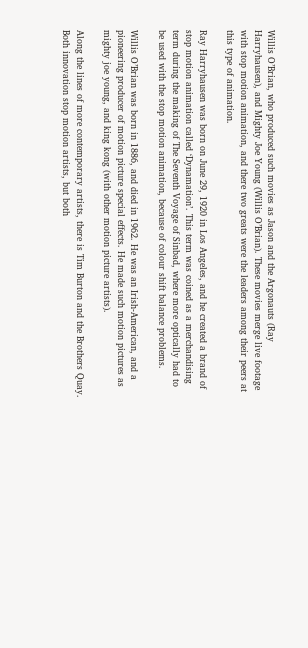Willis O’Brian, who produced such movies as Jason and the Argonauts (Ray Harryhausen), and Mighty Joe Young (Willis O’Brian). These movies merge live footage with stop motion animation, and there two greats were the leaders among their peers at this type of animation.

Ray Harryhausen was born on June 29, 1920 in Los Angeles, and he created a brand of stop motion animation called ‘Dynamation’. This term was coined as a merchandising term during the making of The Seventh Voyage of Sinbad, where more optically had to be used with the stop motion animation, because of colour shift balance problems.

Willis O’Brian was born in 1886, and died in 1962. He was an Irish-American, and a pioneering producer of motion picture special effects. He made such motion pictures as mighty joe young, and king kong (with other motion picture artists).

Along the lines of more contemporary artists, there is Tim Burton and the Brothers Quay. Both innovation stop motion artists, but both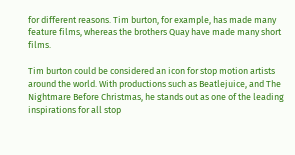for different reasons. Tim burton, for example, has made many feature films, whereas the brothers Quay have made many short films.

Tim burton could be considered an icon for stop motion artists around the world. With productions such as Beatlejuice, and The Nightmare Before Christmas, he stands out as one of the leading inspirations for all stop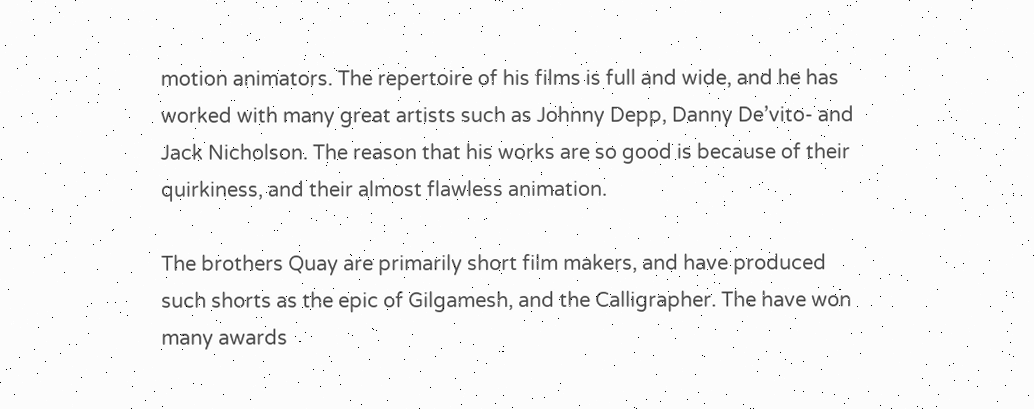motion animators. The repertoire of his films is full and wide, and he has worked with many great artists such as Johnny Depp, Danny De’vito- and Jack Nicholson. The reason that his works are so good is because of their quirkiness, and their almost flawless animation.

The brothers Quay are primarily short film makers, and have produced such shorts as the epic of Gilgamesh, and the Calligrapher. The have won many awards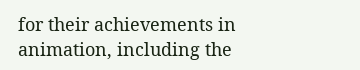for their achievements in animation, including the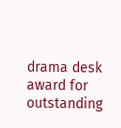drama desk award for outstanding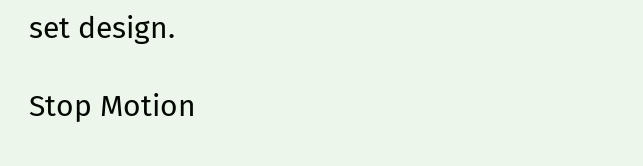set design.

Stop Motion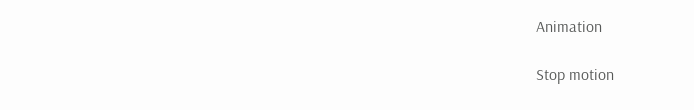Animation

Stop motion